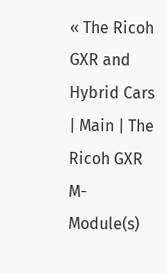« The Ricoh GXR and Hybrid Cars | Main | The Ricoh GXR M-Module(s)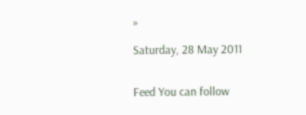»

Saturday, 28 May 2011


Feed You can follow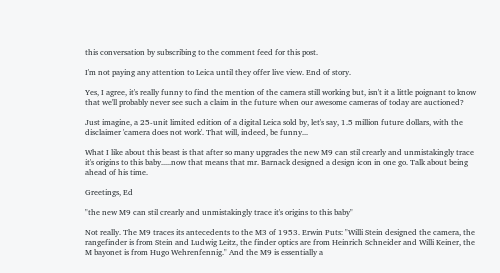this conversation by subscribing to the comment feed for this post.

I'm not paying any attention to Leica until they offer live view. End of story.

Yes, I agree, it's really funny to find the mention of the camera still working but, isn't it a little poignant to know that we'll probably never see such a claim in the future when our awesome cameras of today are auctioned?

Just imagine, a 25-unit limited edition of a digital Leica sold by, let's say, 1.5 million future dollars, with the disclaimer 'camera does not work'. That will, indeed, be funny...

What I like about this beast is that after so many upgrades the new M9 can stil crearly and unmistakingly trace it's origins to this baby.....now that means that mr. Barnack designed a design icon in one go. Talk about being ahead of his time.

Greetings, Ed

"the new M9 can stil crearly and unmistakingly trace it's origins to this baby"

Not really. The M9 traces its antecedents to the M3 of 1953. Erwin Puts: "Willi Stein designed the camera, the rangefinder is from Stein and Ludwig Leitz, the finder optics are from Heinrich Schneider and Willi Keiner, the M bayonet is from Hugo Wehrenfennig." And the M9 is essentially a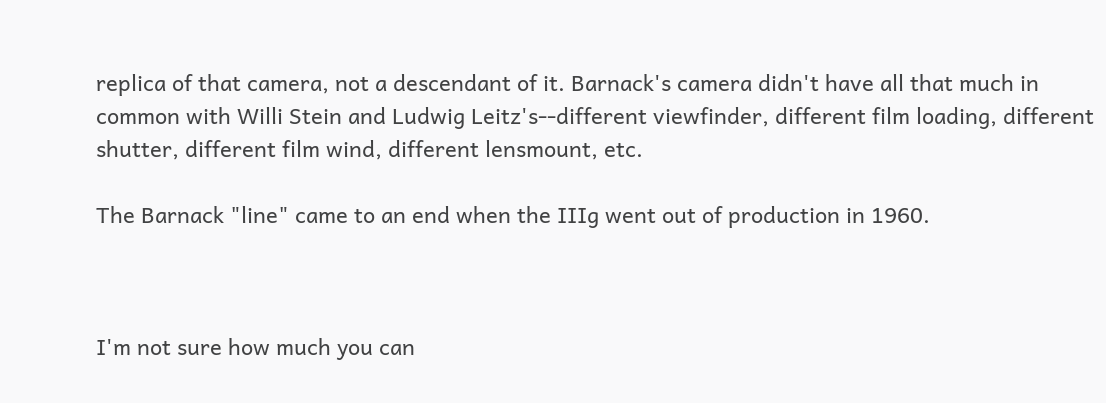replica of that camera, not a descendant of it. Barnack's camera didn't have all that much in common with Willi Stein and Ludwig Leitz's--different viewfinder, different film loading, different shutter, different film wind, different lensmount, etc.

The Barnack "line" came to an end when the IIIg went out of production in 1960.



I'm not sure how much you can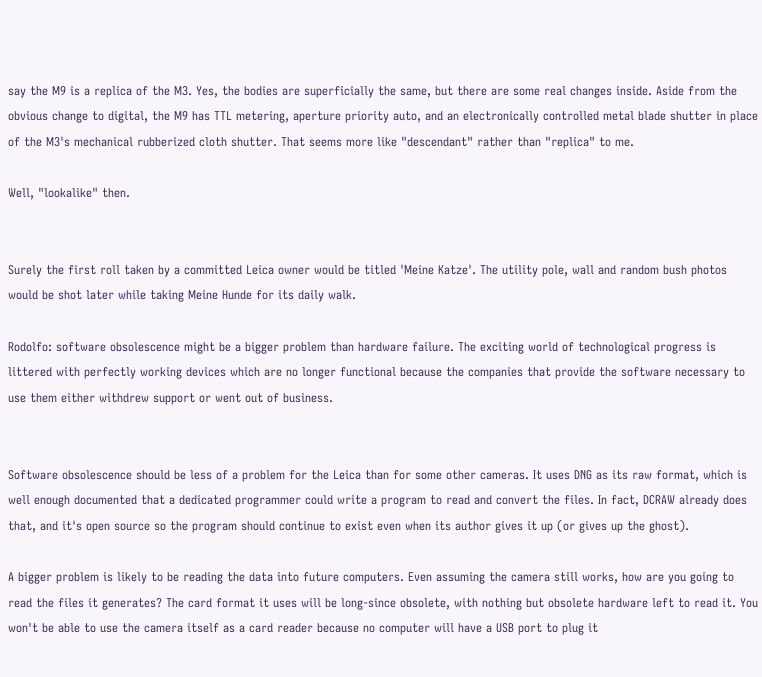say the M9 is a replica of the M3. Yes, the bodies are superficially the same, but there are some real changes inside. Aside from the obvious change to digital, the M9 has TTL metering, aperture priority auto, and an electronically controlled metal blade shutter in place of the M3's mechanical rubberized cloth shutter. That seems more like "descendant" rather than "replica" to me.

Well, "lookalike" then.


Surely the first roll taken by a committed Leica owner would be titled 'Meine Katze'. The utility pole, wall and random bush photos would be shot later while taking Meine Hunde for its daily walk.

Rodolfo: software obsolescence might be a bigger problem than hardware failure. The exciting world of technological progress is littered with perfectly working devices which are no longer functional because the companies that provide the software necessary to use them either withdrew support or went out of business.


Software obsolescence should be less of a problem for the Leica than for some other cameras. It uses DNG as its raw format, which is well enough documented that a dedicated programmer could write a program to read and convert the files. In fact, DCRAW already does that, and it's open source so the program should continue to exist even when its author gives it up (or gives up the ghost).

A bigger problem is likely to be reading the data into future computers. Even assuming the camera still works, how are you going to read the files it generates? The card format it uses will be long-since obsolete, with nothing but obsolete hardware left to read it. You won't be able to use the camera itself as a card reader because no computer will have a USB port to plug it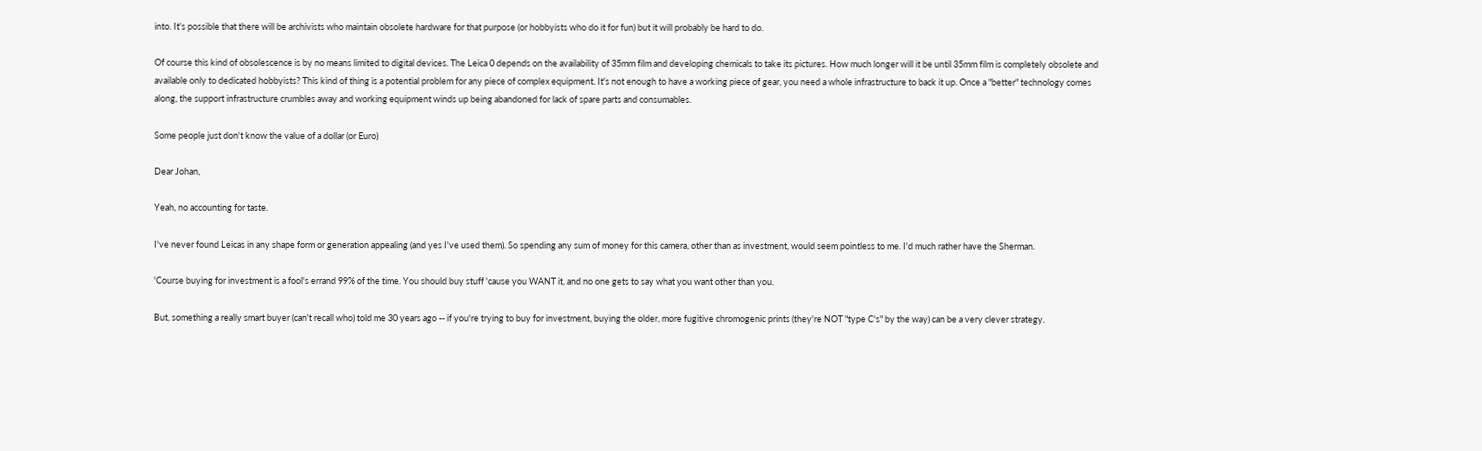into. It's possible that there will be archivists who maintain obsolete hardware for that purpose (or hobbyists who do it for fun) but it will probably be hard to do.

Of course this kind of obsolescence is by no means limited to digital devices. The Leica 0 depends on the availability of 35mm film and developing chemicals to take its pictures. How much longer will it be until 35mm film is completely obsolete and available only to dedicated hobbyists? This kind of thing is a potential problem for any piece of complex equipment. It's not enough to have a working piece of gear, you need a whole infrastructure to back it up. Once a "better" technology comes along, the support infrastructure crumbles away and working equipment winds up being abandoned for lack of spare parts and consumables.

Some people just don't know the value of a dollar (or Euro)

Dear Johan,

Yeah, no accounting for taste.

I've never found Leicas in any shape form or generation appealing (and yes I've used them). So spending any sum of money for this camera, other than as investment, would seem pointless to me. I'd much rather have the Sherman.

'Course buying for investment is a fool's errand 99% of the time. You should buy stuff 'cause you WANT it, and no one gets to say what you want other than you.

But, something a really smart buyer (can't recall who) told me 30 years ago -- if you're trying to buy for investment, buying the older, more fugitive chromogenic prints (they're NOT "type C's" by the way) can be a very clever strategy.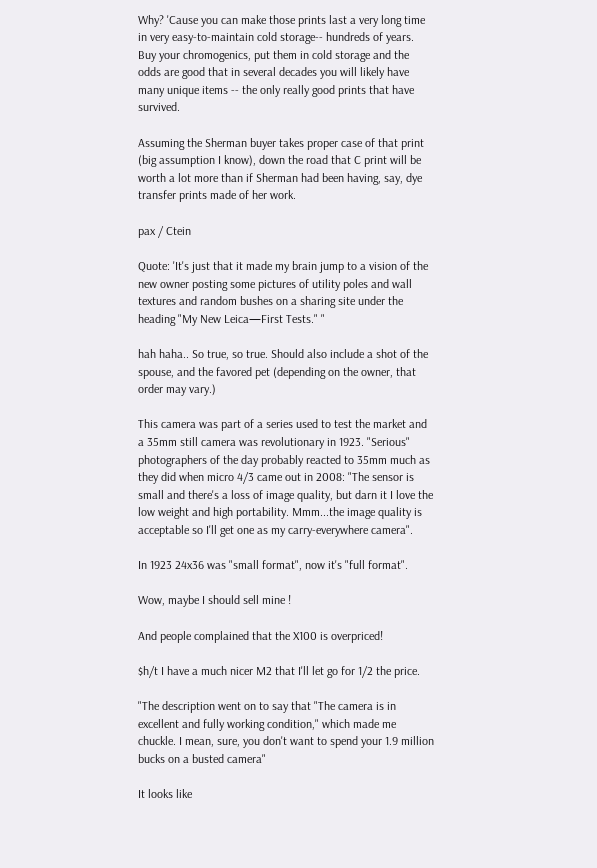Why? 'Cause you can make those prints last a very long time in very easy-to-maintain cold storage-- hundreds of years. Buy your chromogenics, put them in cold storage and the odds are good that in several decades you will likely have many unique items -- the only really good prints that have survived.

Assuming the Sherman buyer takes proper case of that print (big assumption I know), down the road that C print will be worth a lot more than if Sherman had been having, say, dye transfer prints made of her work.

pax / Ctein

Quote: 'It's just that it made my brain jump to a vision of the new owner posting some pictures of utility poles and wall textures and random bushes on a sharing site under the heading "My New Leica—First Tests." "

hah haha.. So true, so true. Should also include a shot of the spouse, and the favored pet (depending on the owner, that order may vary.)

This camera was part of a series used to test the market and a 35mm still camera was revolutionary in 1923. "Serious" photographers of the day probably reacted to 35mm much as they did when micro 4/3 came out in 2008: "The sensor is small and there's a loss of image quality, but darn it I love the low weight and high portability. Mmm...the image quality is acceptable so I'll get one as my carry-everywhere camera".

In 1923 24x36 was "small format", now it's "full format".

Wow, maybe I should sell mine !

And people complained that the X100 is overpriced!

$h/t I have a much nicer M2 that I'll let go for 1/2 the price.

"The description went on to say that "The camera is in excellent and fully working condition," which made me chuckle. I mean, sure, you don't want to spend your 1.9 million bucks on a busted camera"

It looks like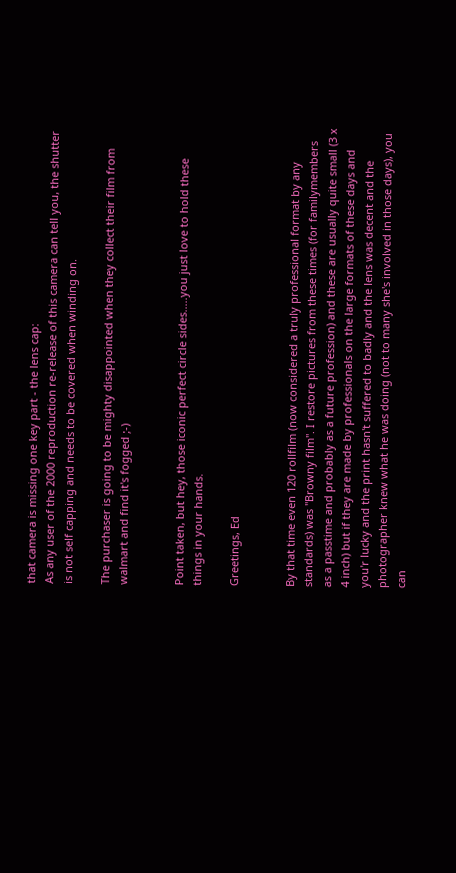that camera is missing one key part - the lens cap:
As any user of the 2000 reproduction re-release of this camera can tell you, the shutter is not self capping and needs to be covered when winding on.

The purchaser is going to be mighty disappointed when they collect their film from walmart and find it's fogged ;-)


Point taken, but hey, those iconic perfect circle sides.....you just love to hold these things in your hands.

Greetings, Ed


By that time even 120 rollfilm (now considered a truly professional format by any standards) was "Browny film". I restore pictures from these times (for familymembers as a passtime and probably as a future profession) and these are usually quite small (3 x 4 inch) but if they are made by professionals on the large formats of these days and you'r lucky and the print hasn't suffered to badly and the lens was decent and the photographer knew what he was doing (not to many she's involved in those days), you can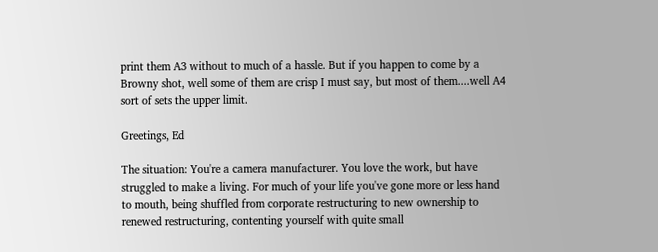print them A3 without to much of a hassle. But if you happen to come by a Browny shot, well some of them are crisp I must say, but most of them....well A4 sort of sets the upper limit.

Greetings, Ed

The situation: You're a camera manufacturer. You love the work, but have struggled to make a living. For much of your life you've gone more or less hand to mouth, being shuffled from corporate restructuring to new ownership to renewed restructuring, contenting yourself with quite small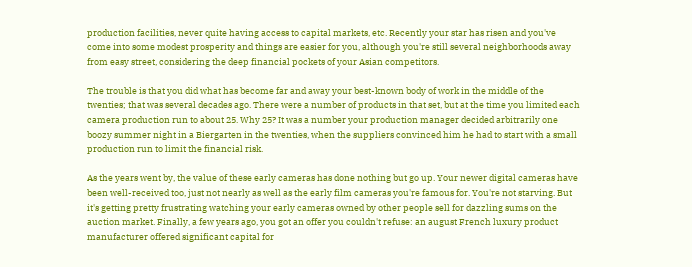production facilities, never quite having access to capital markets, etc. Recently your star has risen and you've come into some modest prosperity and things are easier for you, although you're still several neighborhoods away from easy street, considering the deep financial pockets of your Asian competitors.

The trouble is that you did what has become far and away your best-known body of work in the middle of the twenties; that was several decades ago. There were a number of products in that set, but at the time you limited each camera production run to about 25. Why 25? It was a number your production manager decided arbitrarily one boozy summer night in a Biergarten in the twenties, when the suppliers convinced him he had to start with a small production run to limit the financial risk.

As the years went by, the value of these early cameras has done nothing but go up. Your newer digital cameras have been well-received too, just not nearly as well as the early film cameras you're famous for. You're not starving. But it's getting pretty frustrating watching your early cameras owned by other people sell for dazzling sums on the auction market. Finally, a few years ago, you got an offer you couldn't refuse: an august French luxury product manufacturer offered significant capital for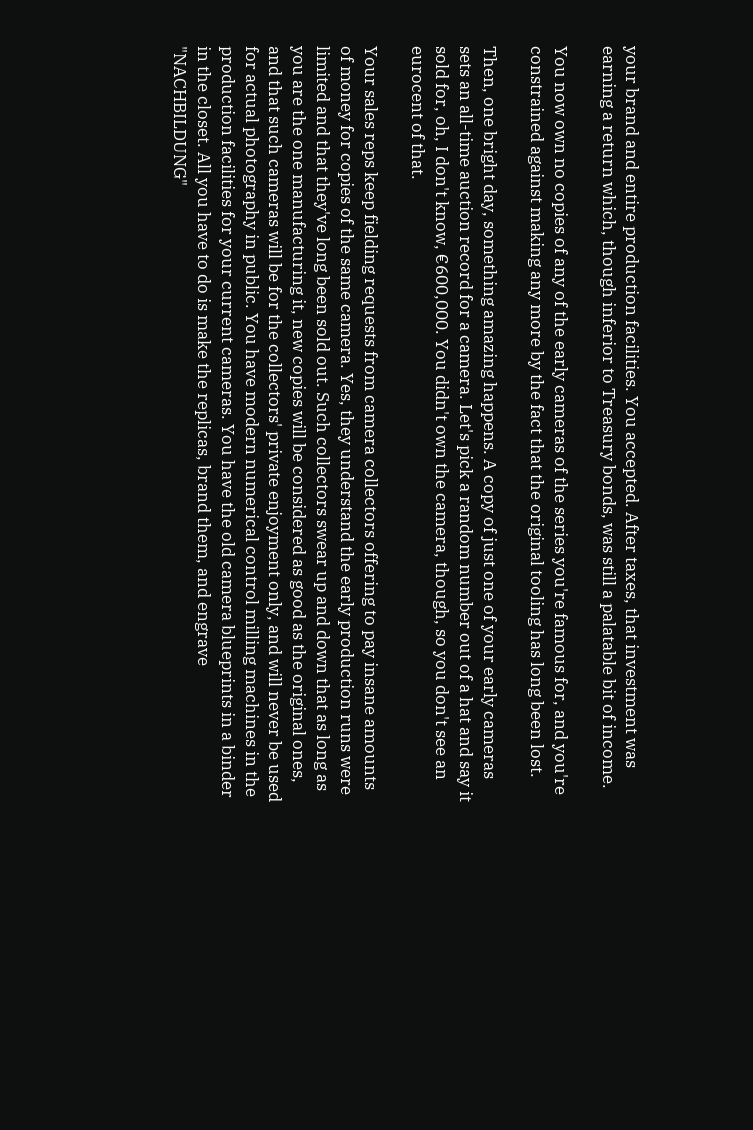your brand and entire production facilities. You accepted. After taxes, that investment was earning a return which, though inferior to Treasury bonds, was still a palatable bit of income.

You now own no copies of any of the early cameras of the series you're famous for, and you're constrained against making any more by the fact that the original tooling has long been lost.

Then, one bright day, something amazing happens. A copy of just one of your early cameras sets an all-time auction record for a camera. Let's pick a random number out of a hat and say it sold for, oh, I don't know, €600,000. You didn't own the camera, though, so you don't see an eurocent of that.

Your sales reps keep fielding requests from camera collectors offering to pay insane amounts of money for copies of the same camera. Yes, they understand the early production runs were limited and that they've long been sold out. Such collectors swear up and down that as long as you are the one manufacturing it, new copies will be considered as good as the original ones, and that such cameras will be for the collectors' private enjoyment only, and will never be used for actual photography in public. You have modern numerical control milling machines in the production facilities for your current cameras. You have the old camera blueprints in a binder in the closet. All you have to do is make the replicas, brand them, and engrave "NACHBILDUNG"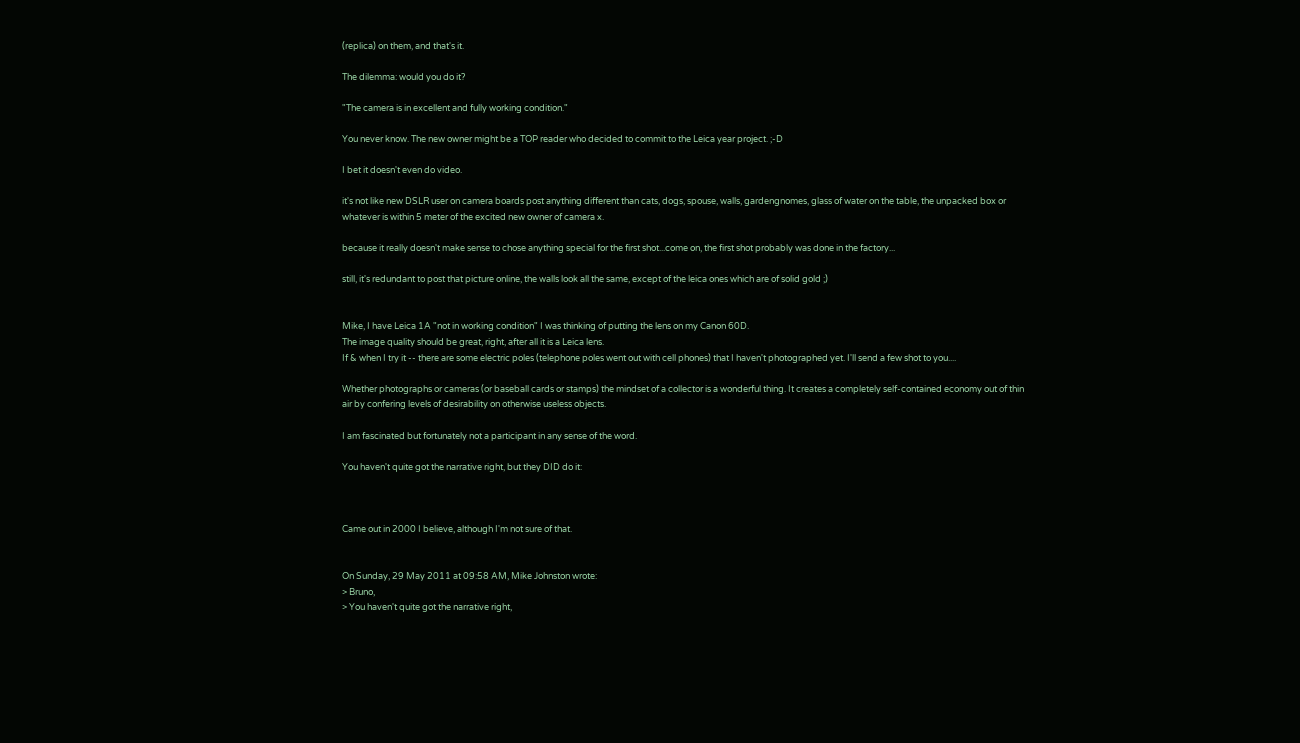(replica) on them, and that's it.

The dilemma: would you do it?

"The camera is in excellent and fully working condition."

You never know. The new owner might be a TOP reader who decided to commit to the Leica year project. ;-D

I bet it doesn't even do video.

it's not like new DSLR user on camera boards post anything different than cats, dogs, spouse, walls, gardengnomes, glass of water on the table, the unpacked box or whatever is within 5 meter of the excited new owner of camera x.

because it really doesn't make sense to chose anything special for the first shot...come on, the first shot probably was done in the factory...

still, it's redundant to post that picture online, the walls look all the same, except of the leica ones which are of solid gold ;)


Mike, I have Leica 1A "not in working condition" I was thinking of putting the lens on my Canon 60D.
The image quality should be great, right, after all it is a Leica lens.
If & when I try it -- there are some electric poles (telephone poles went out with cell phones) that I haven't photographed yet. I'll send a few shot to you....

Whether photographs or cameras (or baseball cards or stamps) the mindset of a collector is a wonderful thing. It creates a completely self-contained economy out of thin air by confering levels of desirability on otherwise useless objects.

I am fascinated but fortunately not a participant in any sense of the word.

You haven't quite got the narrative right, but they DID do it:



Came out in 2000 I believe, although I'm not sure of that.


On Sunday, 29 May 2011 at 09:58 AM, Mike Johnston wrote:
> Bruno,
> You haven't quite got the narrative right,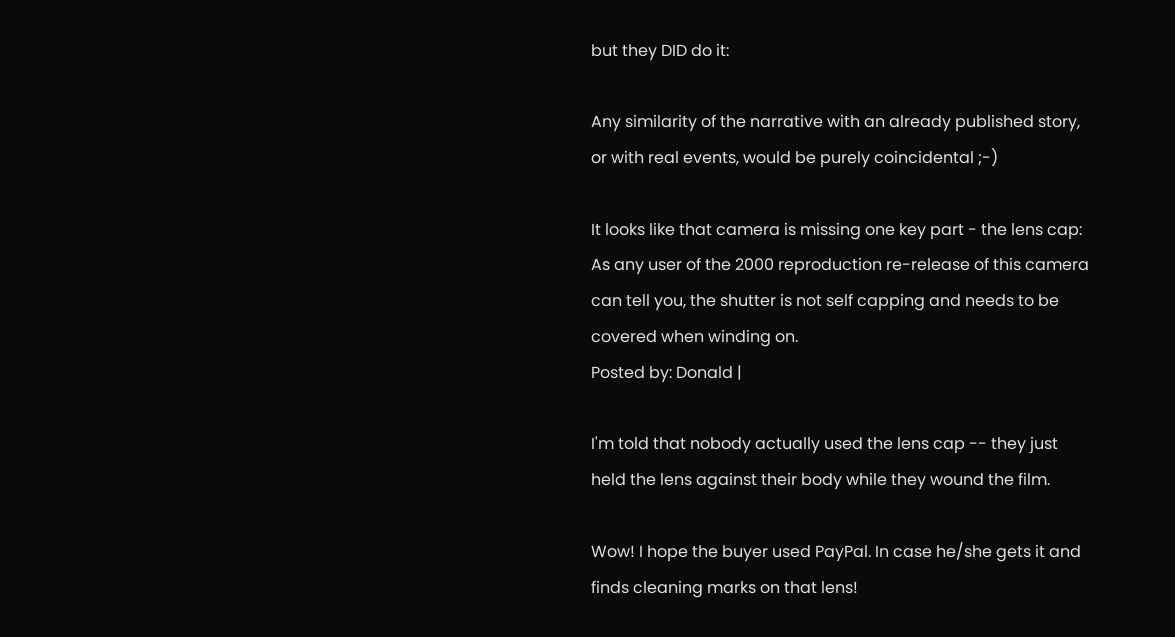but they DID do it:

Any similarity of the narrative with an already published story, or with real events, would be purely coincidental ;-)

It looks like that camera is missing one key part - the lens cap:
As any user of the 2000 reproduction re-release of this camera can tell you, the shutter is not self capping and needs to be covered when winding on.
Posted by: Donald |

I'm told that nobody actually used the lens cap -- they just held the lens against their body while they wound the film.

Wow! I hope the buyer used PayPal. In case he/she gets it and finds cleaning marks on that lens!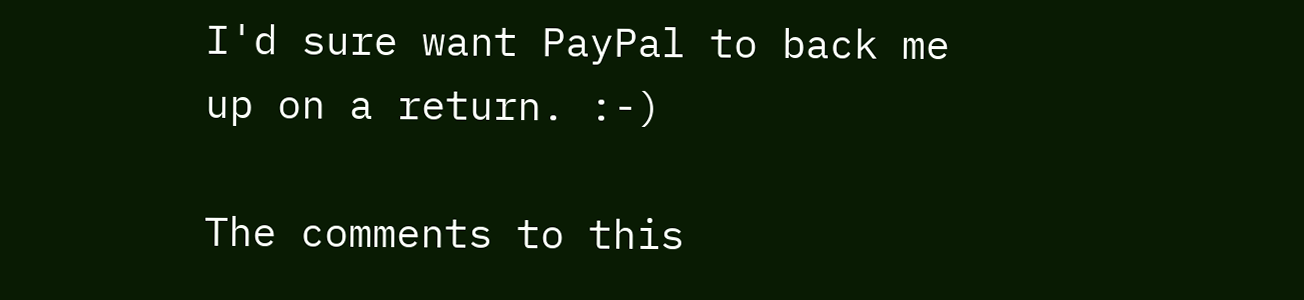I'd sure want PayPal to back me up on a return. :-)

The comments to this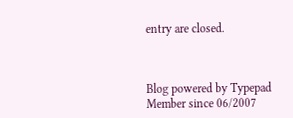entry are closed.



Blog powered by Typepad
Member since 06/2007